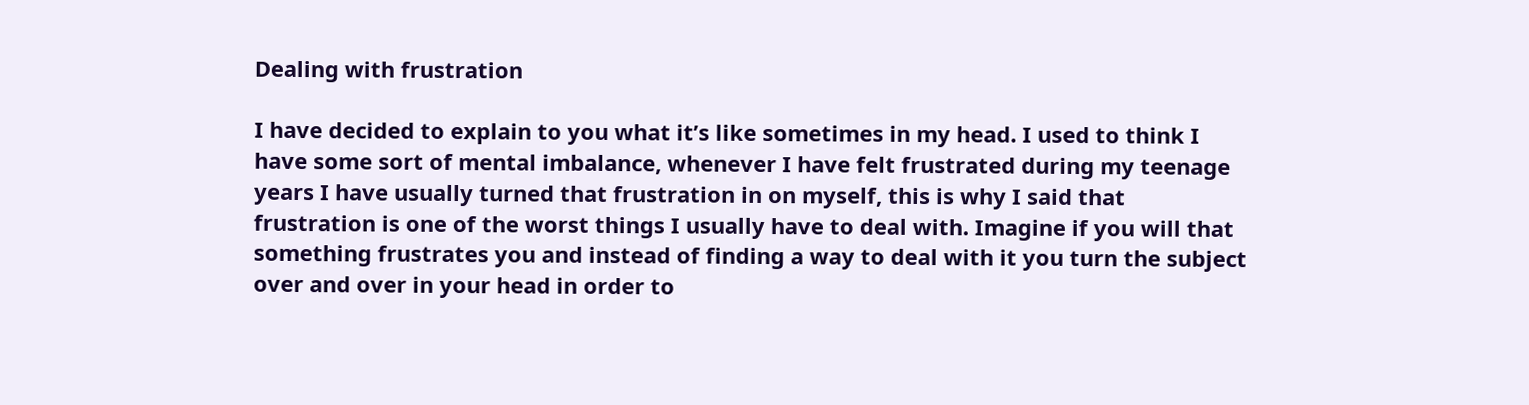Dealing with frustration

I have decided to explain to you what it’s like sometimes in my head. I used to think I have some sort of mental imbalance, whenever I have felt frustrated during my teenage years I have usually turned that frustration in on myself, this is why I said that frustration is one of the worst things I usually have to deal with. Imagine if you will that something frustrates you and instead of finding a way to deal with it you turn the subject over and over in your head in order to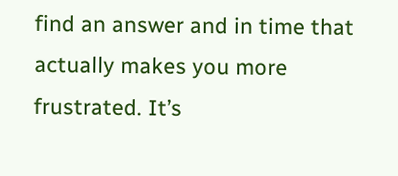find an answer and in time that actually makes you more frustrated. It’s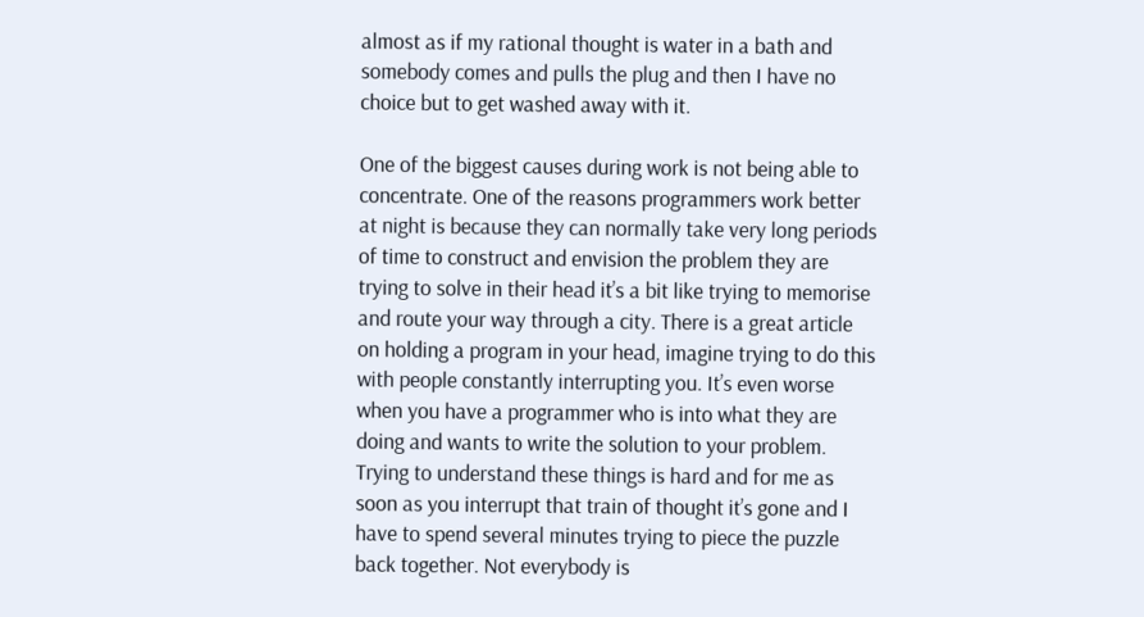almost as if my rational thought is water in a bath and somebody comes and pulls the plug and then I have no choice but to get washed away with it.

One of the biggest causes during work is not being able to concentrate. One of the reasons programmers work better at night is because they can normally take very long periods of time to construct and envision the problem they are trying to solve in their head it’s a bit like trying to memorise and route your way through a city. There is a great article on holding a program in your head, imagine trying to do this with people constantly interrupting you. It’s even worse when you have a programmer who is into what they are doing and wants to write the solution to your problem. Trying to understand these things is hard and for me as soon as you interrupt that train of thought it’s gone and I have to spend several minutes trying to piece the puzzle back together. Not everybody is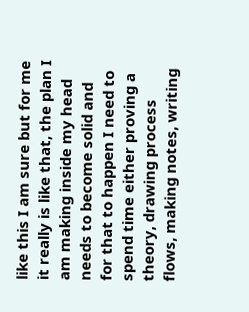like this I am sure but for me it really is like that, the plan I am making inside my head needs to become solid and for that to happen I need to spend time either proving a theory, drawing process flows, making notes, writing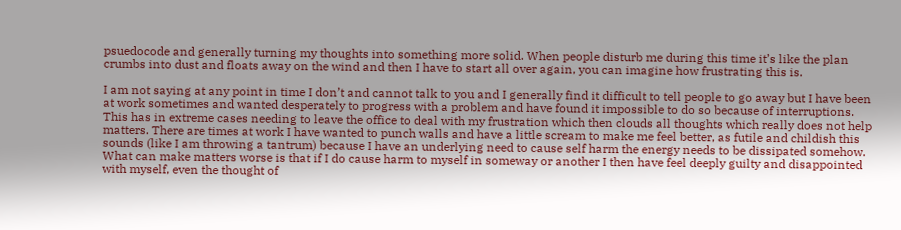psuedocode and generally turning my thoughts into something more solid. When people disturb me during this time it’s like the plan crumbs into dust and floats away on the wind and then I have to start all over again, you can imagine how frustrating this is.

I am not saying at any point in time I don’t and cannot talk to you and I generally find it difficult to tell people to go away but I have been at work sometimes and wanted desperately to progress with a problem and have found it impossible to do so because of interruptions. This has in extreme cases needing to leave the office to deal with my frustration which then clouds all thoughts which really does not help matters. There are times at work I have wanted to punch walls and have a little scream to make me feel better, as futile and childish this sounds (like I am throwing a tantrum) because I have an underlying need to cause self harm the energy needs to be dissipated somehow. What can make matters worse is that if I do cause harm to myself in someway or another I then have feel deeply guilty and disappointed with myself, even the thought of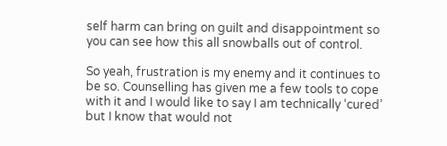self harm can bring on guilt and disappointment so you can see how this all snowballs out of control.

So yeah, frustration is my enemy and it continues to be so. Counselling has given me a few tools to cope with it and I would like to say I am technically ‘cured’ but I know that would not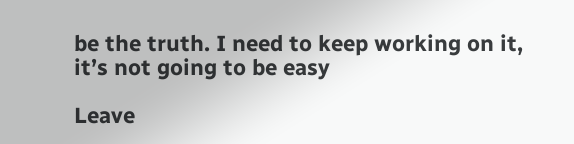be the truth. I need to keep working on it, it’s not going to be easy

Leave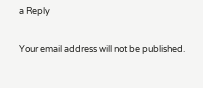a Reply

Your email address will not be published.